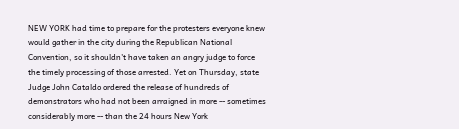NEW YORK had time to prepare for the protesters everyone knew would gather in the city during the Republican National Convention, so it shouldn't have taken an angry judge to force the timely processing of those arrested. Yet on Thursday, state Judge John Cataldo ordered the release of hundreds of demonstrators who had not been arraigned in more -- sometimes considerably more -- than the 24 hours New York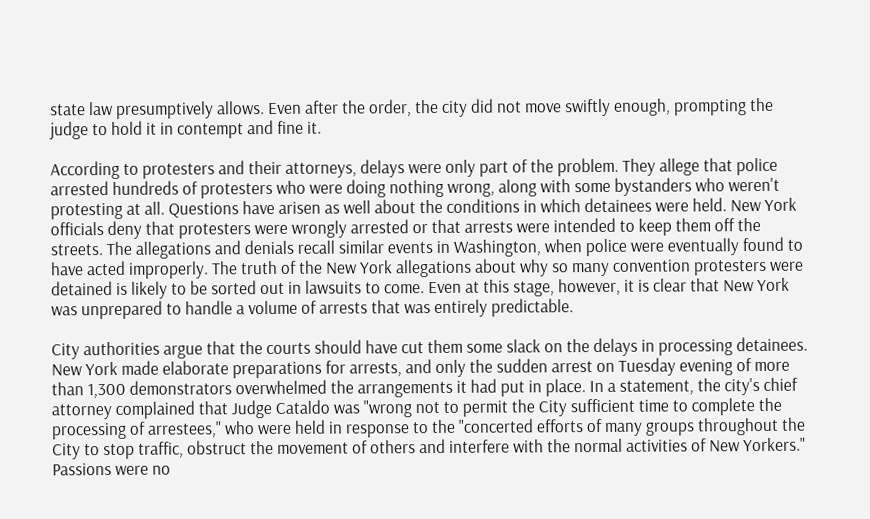state law presumptively allows. Even after the order, the city did not move swiftly enough, prompting the judge to hold it in contempt and fine it.

According to protesters and their attorneys, delays were only part of the problem. They allege that police arrested hundreds of protesters who were doing nothing wrong, along with some bystanders who weren't protesting at all. Questions have arisen as well about the conditions in which detainees were held. New York officials deny that protesters were wrongly arrested or that arrests were intended to keep them off the streets. The allegations and denials recall similar events in Washington, when police were eventually found to have acted improperly. The truth of the New York allegations about why so many convention protesters were detained is likely to be sorted out in lawsuits to come. Even at this stage, however, it is clear that New York was unprepared to handle a volume of arrests that was entirely predictable.

City authorities argue that the courts should have cut them some slack on the delays in processing detainees. New York made elaborate preparations for arrests, and only the sudden arrest on Tuesday evening of more than 1,300 demonstrators overwhelmed the arrangements it had put in place. In a statement, the city's chief attorney complained that Judge Cataldo was "wrong not to permit the City sufficient time to complete the processing of arrestees," who were held in response to the "concerted efforts of many groups throughout the City to stop traffic, obstruct the movement of others and interfere with the normal activities of New Yorkers." Passions were no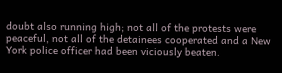doubt also running high; not all of the protests were peaceful, not all of the detainees cooperated and a New York police officer had been viciously beaten.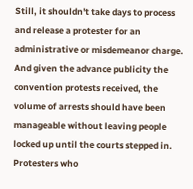Still, it shouldn't take days to process and release a protester for an administrative or misdemeanor charge. And given the advance publicity the convention protests received, the volume of arrests should have been manageable without leaving people locked up until the courts stepped in. Protesters who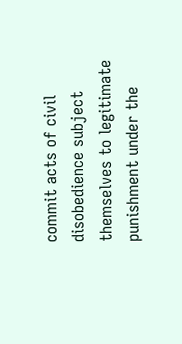commit acts of civil disobedience subject themselves to legitimate punishment under the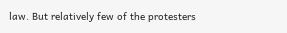law. But relatively few of the protesters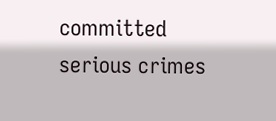committed serious crimes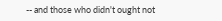-- and those who didn't ought not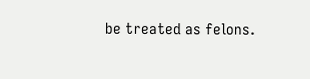be treated as felons.